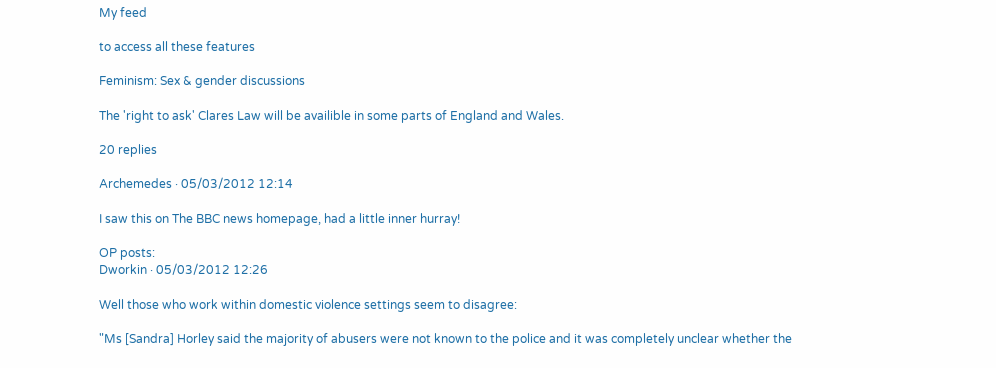My feed

to access all these features

Feminism: Sex & gender discussions

The 'right to ask' Clares Law will be availible in some parts of England and Wales.

20 replies

Archemedes · 05/03/2012 12:14

I saw this on The BBC news homepage, had a little inner hurray!

OP posts:
Dworkin · 05/03/2012 12:26

Well those who work within domestic violence settings seem to disagree:

"Ms [Sandra] Horley said the majority of abusers were not known to the police and it was completely unclear whether the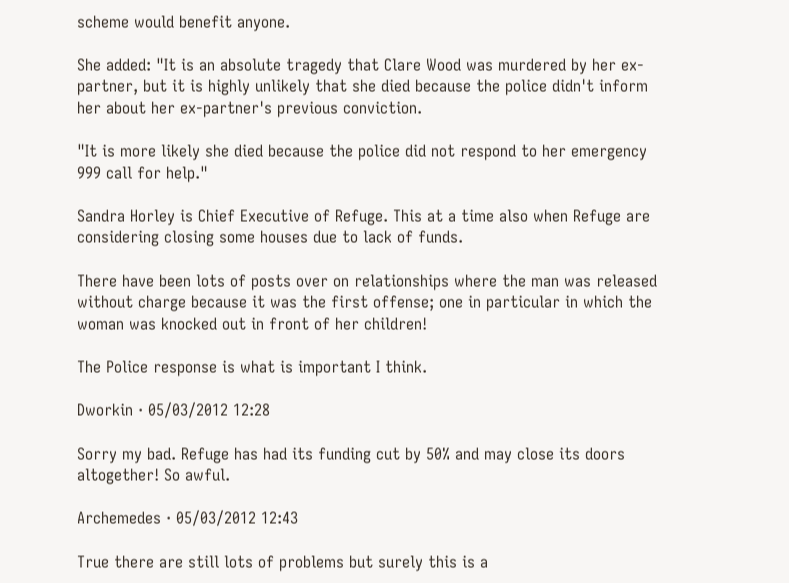scheme would benefit anyone.

She added: "It is an absolute tragedy that Clare Wood was murdered by her ex-partner, but it is highly unlikely that she died because the police didn't inform her about her ex-partner's previous conviction.

"It is more likely she died because the police did not respond to her emergency 999 call for help."

Sandra Horley is Chief Executive of Refuge. This at a time also when Refuge are considering closing some houses due to lack of funds.

There have been lots of posts over on relationships where the man was released without charge because it was the first offense; one in particular in which the woman was knocked out in front of her children!

The Police response is what is important I think.

Dworkin · 05/03/2012 12:28

Sorry my bad. Refuge has had its funding cut by 50% and may close its doors altogether! So awful.

Archemedes · 05/03/2012 12:43

True there are still lots of problems but surely this is a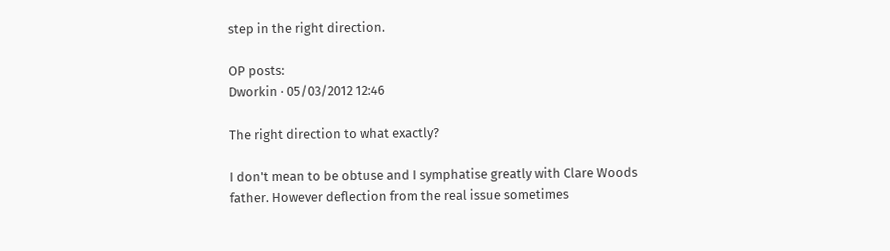step in the right direction.

OP posts:
Dworkin · 05/03/2012 12:46

The right direction to what exactly?

I don't mean to be obtuse and I symphatise greatly with Clare Woods father. However deflection from the real issue sometimes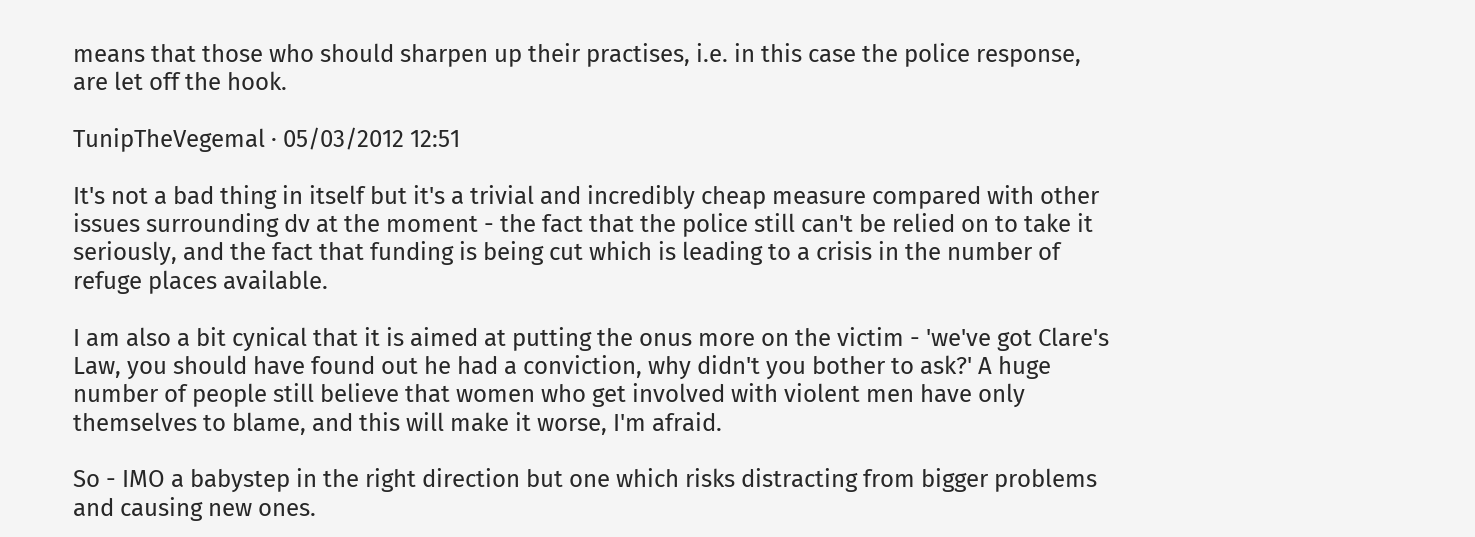means that those who should sharpen up their practises, i.e. in this case the police response, are let off the hook.

TunipTheVegemal · 05/03/2012 12:51

It's not a bad thing in itself but it's a trivial and incredibly cheap measure compared with other issues surrounding dv at the moment - the fact that the police still can't be relied on to take it seriously, and the fact that funding is being cut which is leading to a crisis in the number of refuge places available.

I am also a bit cynical that it is aimed at putting the onus more on the victim - 'we've got Clare's Law, you should have found out he had a conviction, why didn't you bother to ask?' A huge number of people still believe that women who get involved with violent men have only themselves to blame, and this will make it worse, I'm afraid.

So - IMO a babystep in the right direction but one which risks distracting from bigger problems and causing new ones.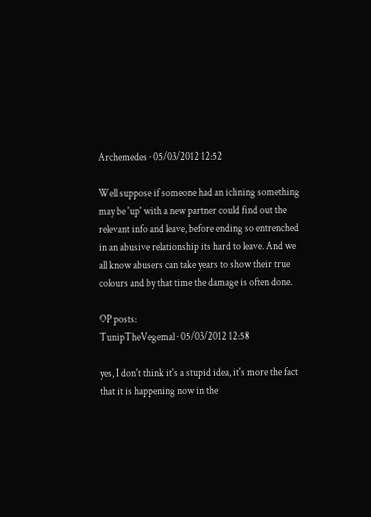Archemedes · 05/03/2012 12:52

Well suppose if someone had an iclining something may be 'up' with a new partner could find out the relevant info and leave, before ending so entrenched in an abusive relationship its hard to leave. And we all know abusers can take years to show their true colours and by that time the damage is often done.

OP posts:
TunipTheVegemal · 05/03/2012 12:58

yes, I don't think it's a stupid idea, it's more the fact that it is happening now in the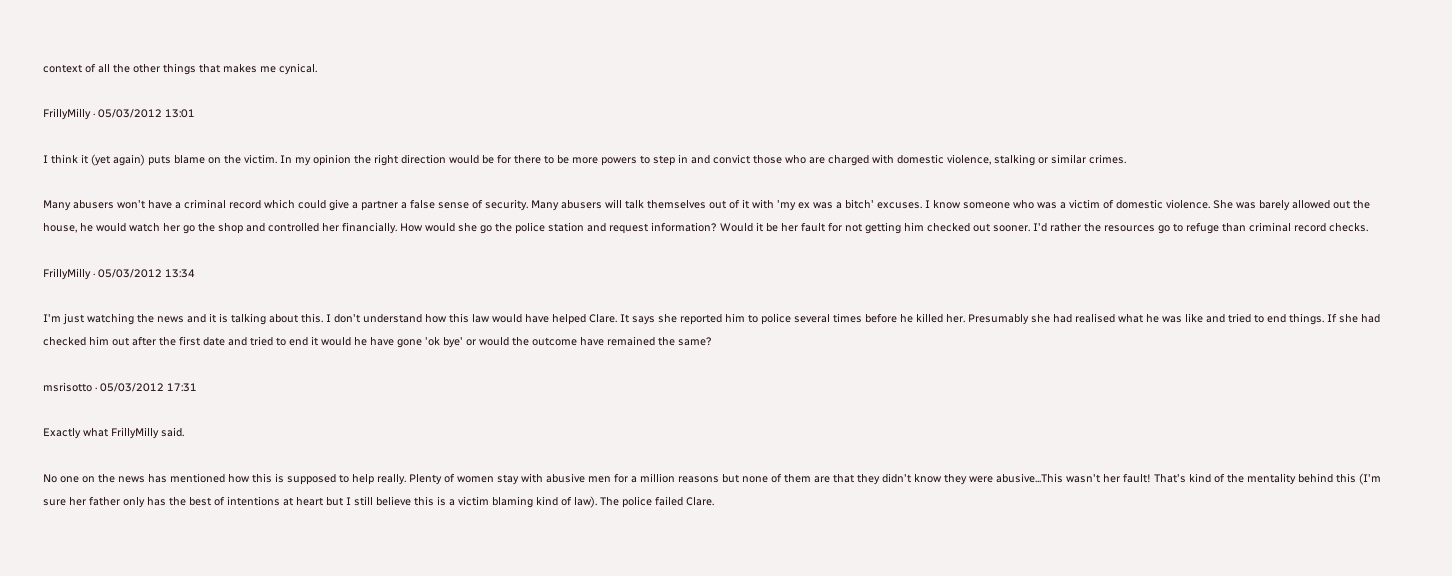context of all the other things that makes me cynical.

FrillyMilly · 05/03/2012 13:01

I think it (yet again) puts blame on the victim. In my opinion the right direction would be for there to be more powers to step in and convict those who are charged with domestic violence, stalking or similar crimes.

Many abusers won't have a criminal record which could give a partner a false sense of security. Many abusers will talk themselves out of it with 'my ex was a bitch' excuses. I know someone who was a victim of domestic violence. She was barely allowed out the house, he would watch her go the shop and controlled her financially. How would she go the police station and request information? Would it be her fault for not getting him checked out sooner. I'd rather the resources go to refuge than criminal record checks.

FrillyMilly · 05/03/2012 13:34

I'm just watching the news and it is talking about this. I don't understand how this law would have helped Clare. It says she reported him to police several times before he killed her. Presumably she had realised what he was like and tried to end things. If she had checked him out after the first date and tried to end it would he have gone 'ok bye' or would the outcome have remained the same?

msrisotto · 05/03/2012 17:31

Exactly what FrillyMilly said.

No one on the news has mentioned how this is supposed to help really. Plenty of women stay with abusive men for a million reasons but none of them are that they didn't know they were abusive...This wasn't her fault! That's kind of the mentality behind this (I'm sure her father only has the best of intentions at heart but I still believe this is a victim blaming kind of law). The police failed Clare.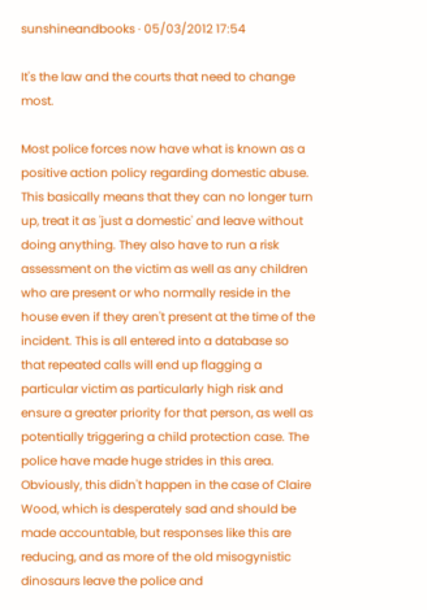sunshineandbooks · 05/03/2012 17:54

It's the law and the courts that need to change most.

Most police forces now have what is known as a positive action policy regarding domestic abuse. This basically means that they can no longer turn up, treat it as 'just a domestic' and leave without doing anything. They also have to run a risk assessment on the victim as well as any children who are present or who normally reside in the house even if they aren't present at the time of the incident. This is all entered into a database so that repeated calls will end up flagging a particular victim as particularly high risk and ensure a greater priority for that person, as well as potentially triggering a child protection case. The police have made huge strides in this area. Obviously, this didn't happen in the case of Claire Wood, which is desperately sad and should be made accountable, but responses like this are reducing, and as more of the old misogynistic dinosaurs leave the police and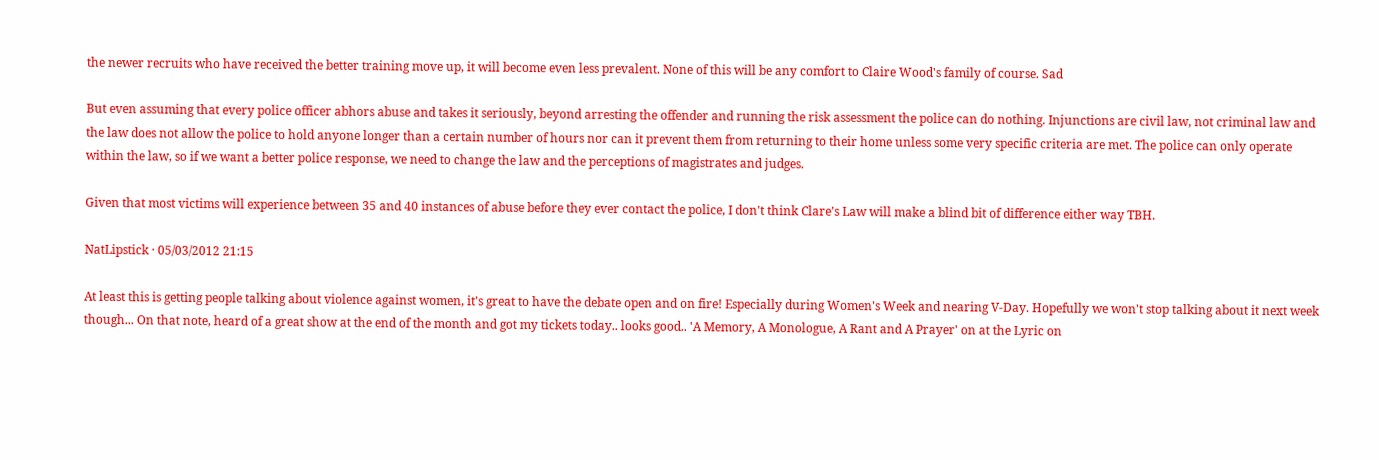the newer recruits who have received the better training move up, it will become even less prevalent. None of this will be any comfort to Claire Wood's family of course. Sad

But even assuming that every police officer abhors abuse and takes it seriously, beyond arresting the offender and running the risk assessment the police can do nothing. Injunctions are civil law, not criminal law and the law does not allow the police to hold anyone longer than a certain number of hours nor can it prevent them from returning to their home unless some very specific criteria are met. The police can only operate within the law, so if we want a better police response, we need to change the law and the perceptions of magistrates and judges.

Given that most victims will experience between 35 and 40 instances of abuse before they ever contact the police, I don't think Clare's Law will make a blind bit of difference either way TBH.

NatLipstick · 05/03/2012 21:15

At least this is getting people talking about violence against women, it's great to have the debate open and on fire! Especially during Women's Week and nearing V-Day. Hopefully we won't stop talking about it next week though... On that note, heard of a great show at the end of the month and got my tickets today.. looks good.. 'A Memory, A Monologue, A Rant and A Prayer' on at the Lyric on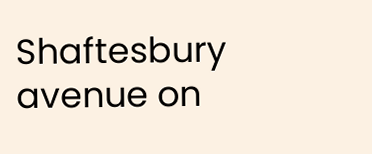Shaftesbury avenue on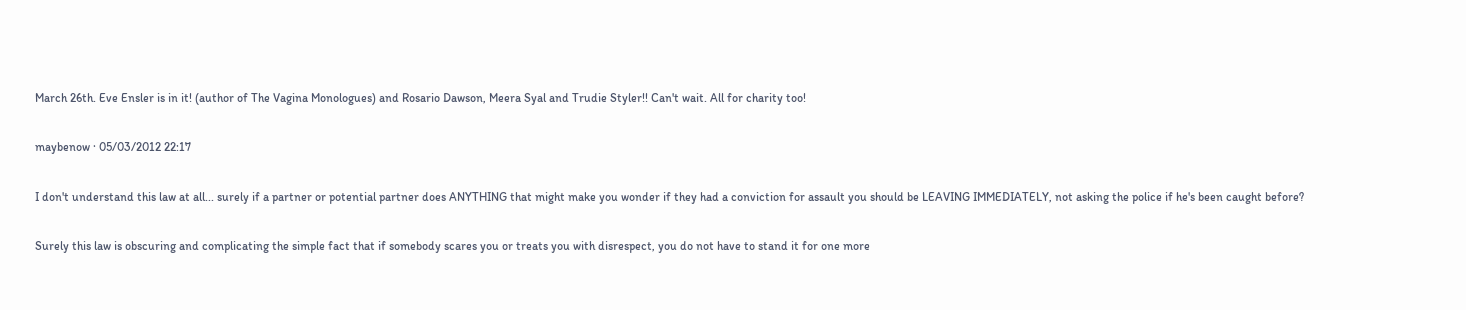March 26th. Eve Ensler is in it! (author of The Vagina Monologues) and Rosario Dawson, Meera Syal and Trudie Styler!! Can't wait. All for charity too!

maybenow · 05/03/2012 22:17

I don't understand this law at all... surely if a partner or potential partner does ANYTHING that might make you wonder if they had a conviction for assault you should be LEAVING IMMEDIATELY, not asking the police if he's been caught before?

Surely this law is obscuring and complicating the simple fact that if somebody scares you or treats you with disrespect, you do not have to stand it for one more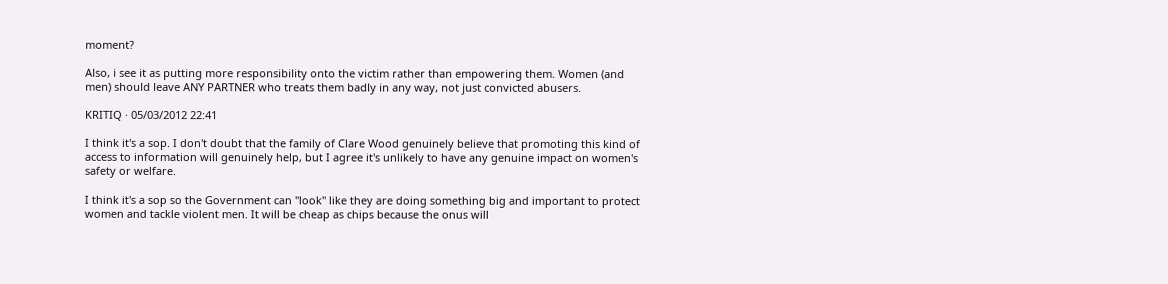moment?

Also, i see it as putting more responsibility onto the victim rather than empowering them. Women (and men) should leave ANY PARTNER who treats them badly in any way, not just convicted abusers.

KRITIQ · 05/03/2012 22:41

I think it's a sop. I don't doubt that the family of Clare Wood genuinely believe that promoting this kind of access to information will genuinely help, but I agree it's unlikely to have any genuine impact on women's safety or welfare.

I think it's a sop so the Government can "look" like they are doing something big and important to protect women and tackle violent men. It will be cheap as chips because the onus will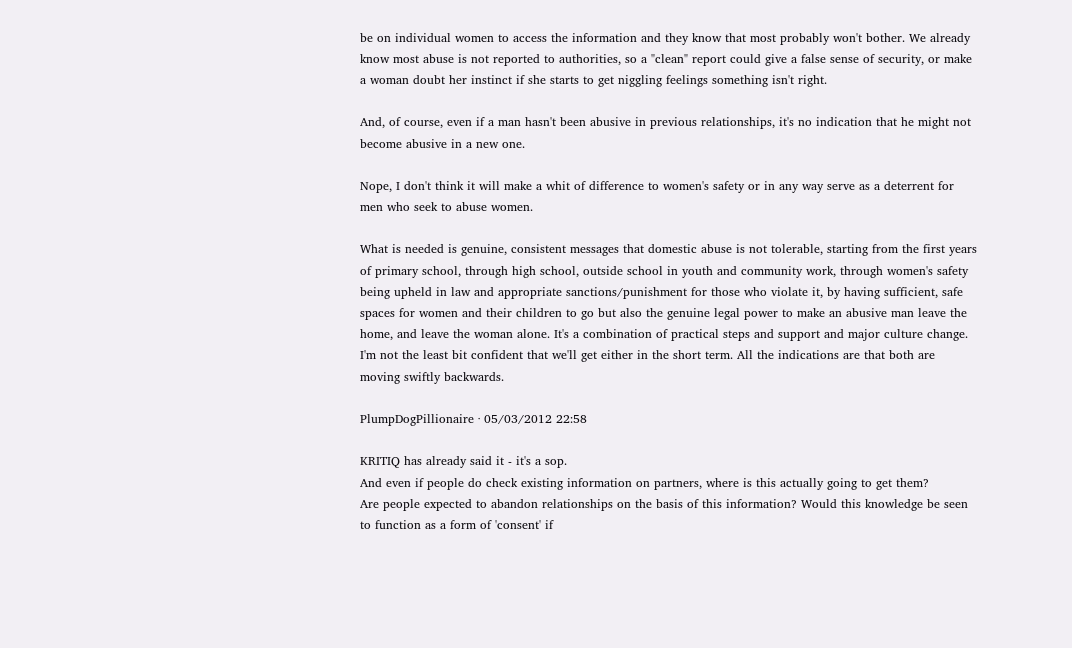be on individual women to access the information and they know that most probably won't bother. We already know most abuse is not reported to authorities, so a "clean" report could give a false sense of security, or make a woman doubt her instinct if she starts to get niggling feelings something isn't right.

And, of course, even if a man hasn't been abusive in previous relationships, it's no indication that he might not become abusive in a new one.

Nope, I don't think it will make a whit of difference to women's safety or in any way serve as a deterrent for men who seek to abuse women.

What is needed is genuine, consistent messages that domestic abuse is not tolerable, starting from the first years of primary school, through high school, outside school in youth and community work, through women's safety being upheld in law and appropriate sanctions/punishment for those who violate it, by having sufficient, safe spaces for women and their children to go but also the genuine legal power to make an abusive man leave the home, and leave the woman alone. It's a combination of practical steps and support and major culture change. I'm not the least bit confident that we'll get either in the short term. All the indications are that both are moving swiftly backwards.

PlumpDogPillionaire · 05/03/2012 22:58

KRITIQ has already said it - it's a sop.
And even if people do check existing information on partners, where is this actually going to get them?
Are people expected to abandon relationships on the basis of this information? Would this knowledge be seen to function as a form of 'consent' if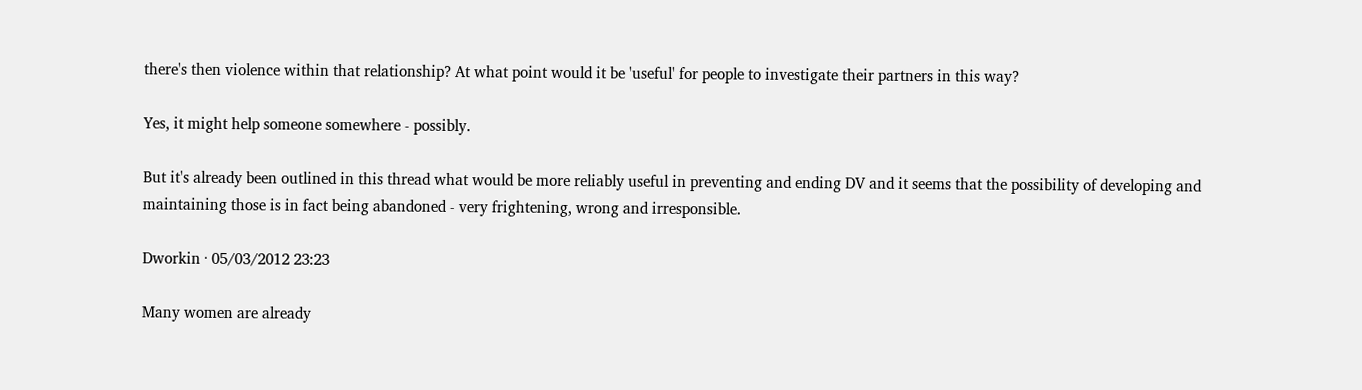there's then violence within that relationship? At what point would it be 'useful' for people to investigate their partners in this way?

Yes, it might help someone somewhere - possibly.

But it's already been outlined in this thread what would be more reliably useful in preventing and ending DV and it seems that the possibility of developing and maintaining those is in fact being abandoned - very frightening, wrong and irresponsible.

Dworkin · 05/03/2012 23:23

Many women are already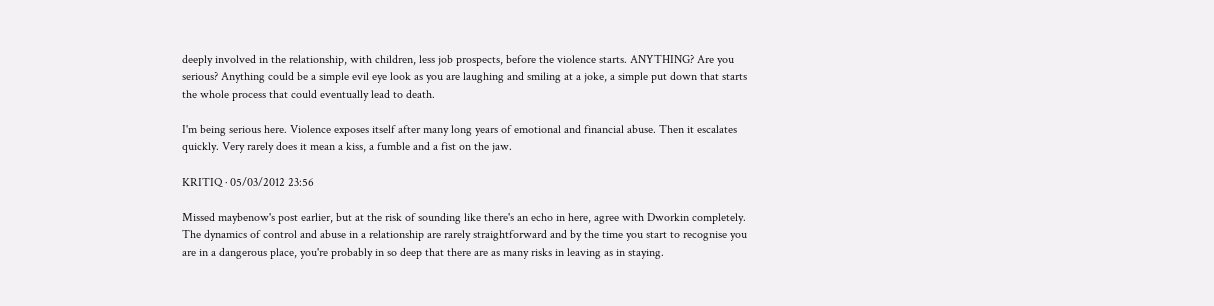deeply involved in the relationship, with children, less job prospects, before the violence starts. ANYTHING? Are you serious? Anything could be a simple evil eye look as you are laughing and smiling at a joke, a simple put down that starts the whole process that could eventually lead to death.

I'm being serious here. Violence exposes itself after many long years of emotional and financial abuse. Then it escalates quickly. Very rarely does it mean a kiss, a fumble and a fist on the jaw.

KRITIQ · 05/03/2012 23:56

Missed maybenow's post earlier, but at the risk of sounding like there's an echo in here, agree with Dworkin completely. The dynamics of control and abuse in a relationship are rarely straightforward and by the time you start to recognise you are in a dangerous place, you're probably in so deep that there are as many risks in leaving as in staying.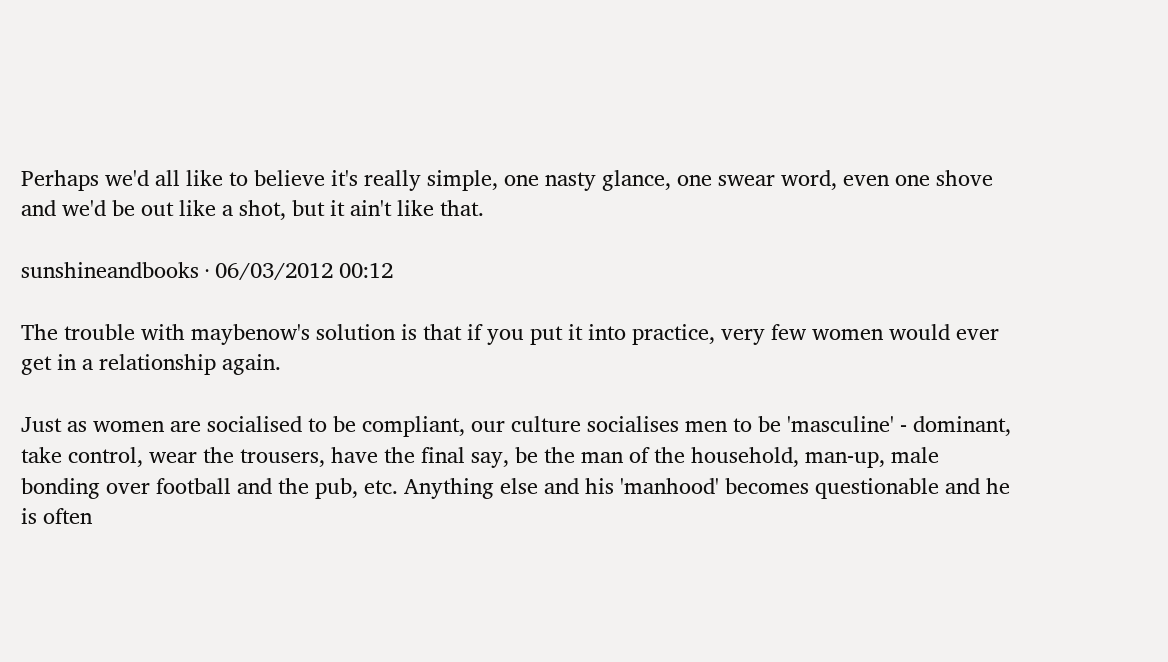Perhaps we'd all like to believe it's really simple, one nasty glance, one swear word, even one shove and we'd be out like a shot, but it ain't like that.

sunshineandbooks · 06/03/2012 00:12

The trouble with maybenow's solution is that if you put it into practice, very few women would ever get in a relationship again.

Just as women are socialised to be compliant, our culture socialises men to be 'masculine' - dominant, take control, wear the trousers, have the final say, be the man of the household, man-up, male bonding over football and the pub, etc. Anything else and his 'manhood' becomes questionable and he is often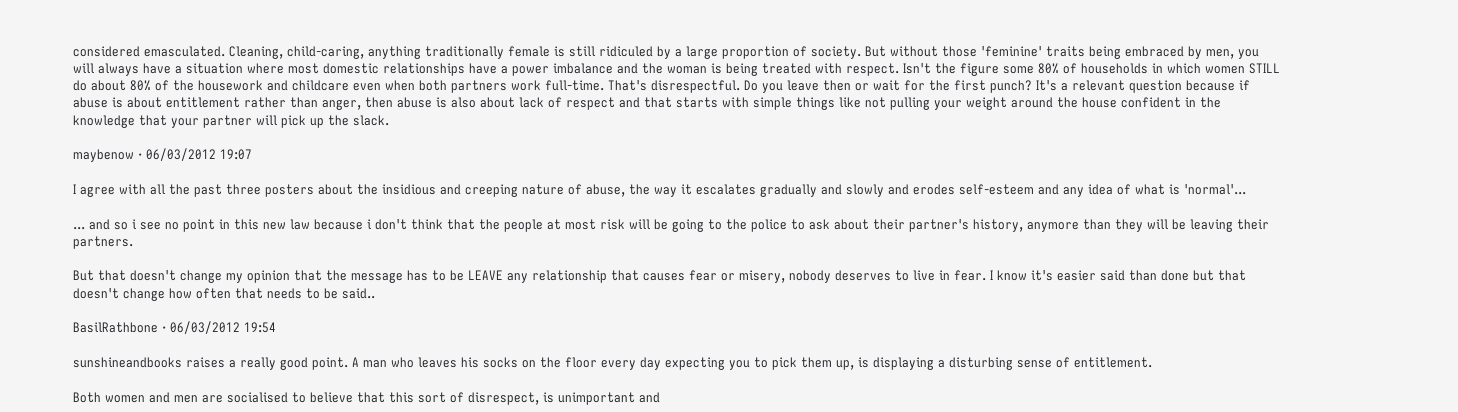considered emasculated. Cleaning, child-caring, anything traditionally female is still ridiculed by a large proportion of society. But without those 'feminine' traits being embraced by men, you will always have a situation where most domestic relationships have a power imbalance and the woman is being treated with respect. Isn't the figure some 80% of households in which women STILL do about 80% of the housework and childcare even when both partners work full-time. That's disrespectful. Do you leave then or wait for the first punch? It's a relevant question because if abuse is about entitlement rather than anger, then abuse is also about lack of respect and that starts with simple things like not pulling your weight around the house confident in the knowledge that your partner will pick up the slack.

maybenow · 06/03/2012 19:07

I agree with all the past three posters about the insidious and creeping nature of abuse, the way it escalates gradually and slowly and erodes self-esteem and any idea of what is 'normal'...

... and so i see no point in this new law because i don't think that the people at most risk will be going to the police to ask about their partner's history, anymore than they will be leaving their partners.

But that doesn't change my opinion that the message has to be LEAVE any relationship that causes fear or misery, nobody deserves to live in fear. I know it's easier said than done but that doesn't change how often that needs to be said..

BasilRathbone · 06/03/2012 19:54

sunshineandbooks raises a really good point. A man who leaves his socks on the floor every day expecting you to pick them up, is displaying a disturbing sense of entitlement.

Both women and men are socialised to believe that this sort of disrespect, is unimportant and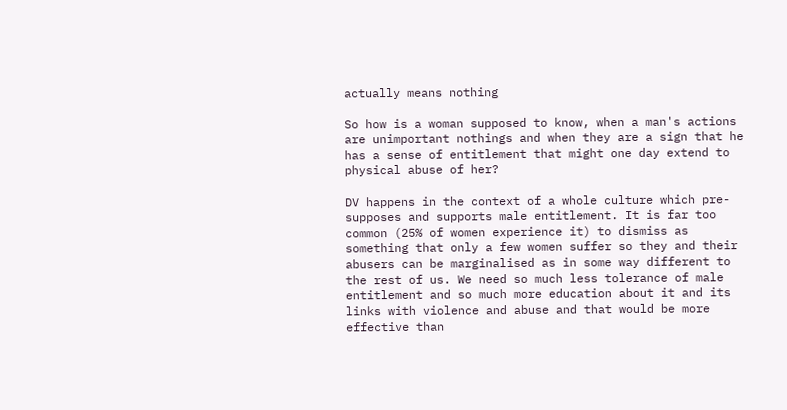actually means nothing

So how is a woman supposed to know, when a man's actions are unimportant nothings and when they are a sign that he has a sense of entitlement that might one day extend to physical abuse of her?

DV happens in the context of a whole culture which pre-supposes and supports male entitlement. It is far too common (25% of women experience it) to dismiss as something that only a few women suffer so they and their abusers can be marginalised as in some way different to the rest of us. We need so much less tolerance of male entitlement and so much more education about it and its links with violence and abuse and that would be more effective than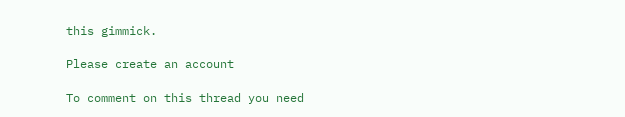this gimmick.

Please create an account

To comment on this thread you need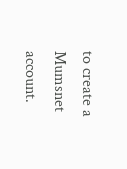to create a Mumsnet account.